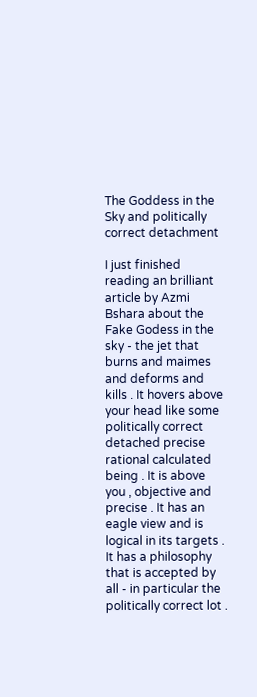The Goddess in the Sky and politically correct detachment

I just finished reading an brilliant article by Azmi Bshara about the Fake Godess in the sky - the jet that burns and maimes and deforms and kills . It hovers above your head like some politically correct detached precise rational calculated being . It is above you , objective and precise . It has an eagle view and is logical in its targets . It has a philosophy that is accepted by all - in particular the politically correct lot .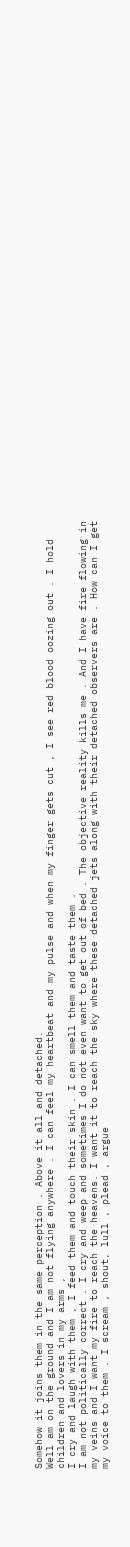Somehow it joins them in the same perception . Above it all and detached.
Well am on the ground and I am not flying anywhere . I can feel my heartbeat and my pulse and when my finger gets cut , I see red blood oozing out . I hold children and lovers in my arms ,
I cry and laugh with them , I feed them and touch their skin . I can smell them and taste them .
I am not politically correct . I cry and weep and sometimes I do not even want to get out of bed . The objective reality kills me . And I have fire flowing in my veins and I want my fire to reach the heavens. I want it to reach the sky where these detached jets along with their detached observers are . How can I get my voice to them . I scream , shout, lull , plead , argue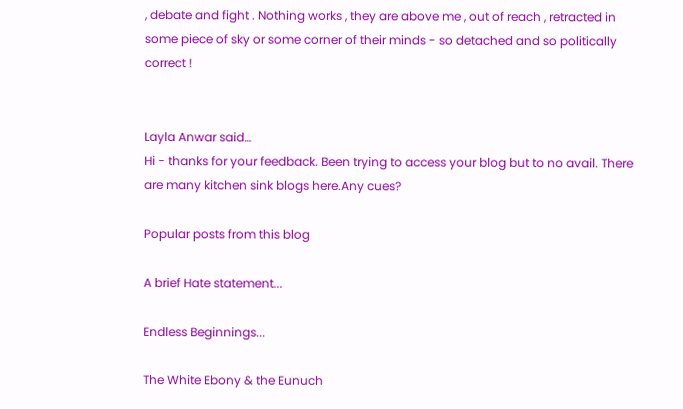, debate and fight . Nothing works , they are above me , out of reach , retracted in some piece of sky or some corner of their minds - so detached and so politically correct !


Layla Anwar said…
Hi - thanks for your feedback. Been trying to access your blog but to no avail. There are many kitchen sink blogs here.Any cues?

Popular posts from this blog

A brief Hate statement...

Endless Beginnings...

The White Ebony & the Eunuch